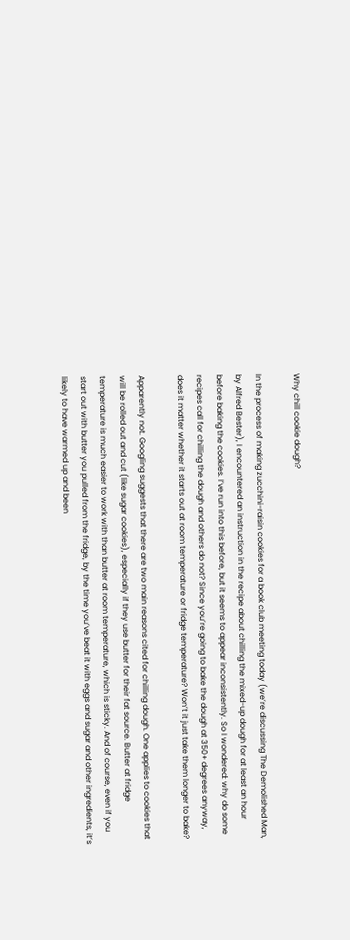Why chill cookie dough?

In the process of making zucchini-raisin cookies for a book club meeting today (we’re discussing The Demolished Man, by Alfred Bester), I encountered an instruction in the recipe about chilling the mixed-up dough for at least an hour before baking the cookies. I’ve run into this before, but it seems to appear inconsistently. So I wondered: why do some recipes call for chilling the dough and others do not? Since you’re going to bake the dough at 350+ degrees anyway, does it matter whether it starts out at room temperature or fridge temperature? Won’t it just take them longer to bake?

Apparently not. Googling suggests that there are two main reasons cited for chilling dough. One applies to cookies that will be rolled out and cut (like sugar cookies), especially if they use butter for their fat source. Butter at fridge temperature is much easier to work with than butter at room temperature, which is sticky. And of course, even if you start out with butter you pulled from the fridge, by the time you’ve beat it with eggs and sugar and other ingredients, it’s likely to have warmed up and been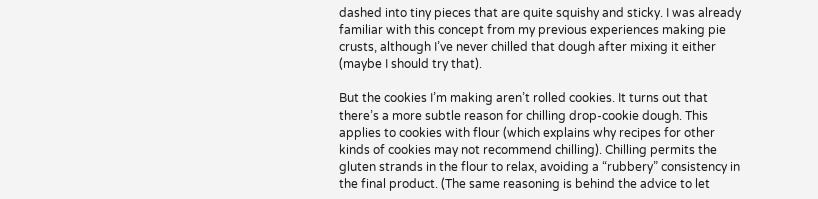dashed into tiny pieces that are quite squishy and sticky. I was already familiar with this concept from my previous experiences making pie crusts, although I’ve never chilled that dough after mixing it either (maybe I should try that).

But the cookies I’m making aren’t rolled cookies. It turns out that there’s a more subtle reason for chilling drop-cookie dough. This applies to cookies with flour (which explains why recipes for other kinds of cookies may not recommend chilling). Chilling permits the gluten strands in the flour to relax, avoiding a “rubbery” consistency in the final product. (The same reasoning is behind the advice to let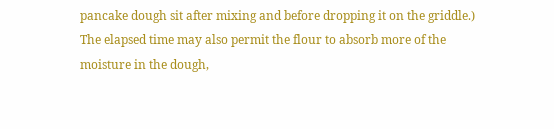pancake dough sit after mixing and before dropping it on the griddle.) The elapsed time may also permit the flour to absorb more of the moisture in the dough,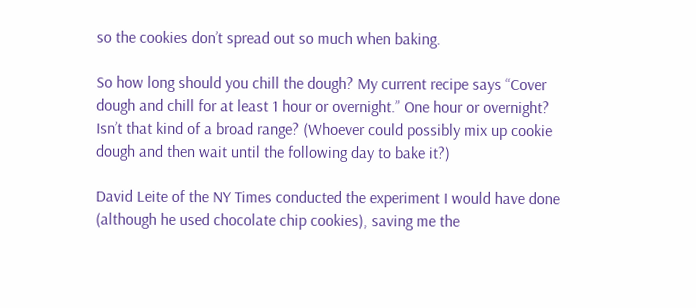so the cookies don’t spread out so much when baking.

So how long should you chill the dough? My current recipe says “Cover dough and chill for at least 1 hour or overnight.” One hour or overnight? Isn’t that kind of a broad range? (Whoever could possibly mix up cookie dough and then wait until the following day to bake it?)

David Leite of the NY Times conducted the experiment I would have done (although he used chocolate chip cookies), saving me the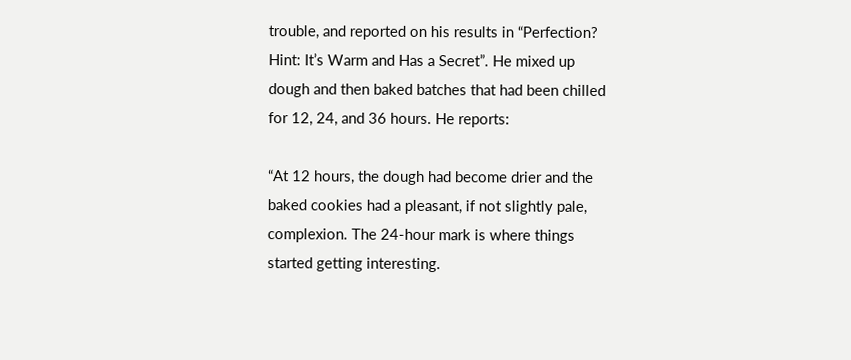trouble, and reported on his results in “Perfection? Hint: It’s Warm and Has a Secret”. He mixed up dough and then baked batches that had been chilled for 12, 24, and 36 hours. He reports:

“At 12 hours, the dough had become drier and the baked cookies had a pleasant, if not slightly pale, complexion. The 24-hour mark is where things started getting interesting.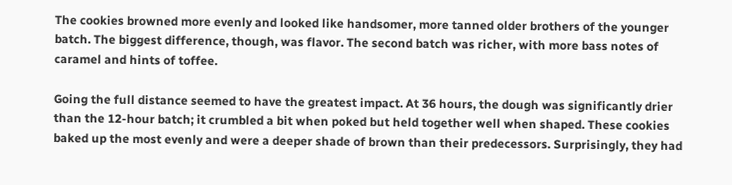The cookies browned more evenly and looked like handsomer, more tanned older brothers of the younger batch. The biggest difference, though, was flavor. The second batch was richer, with more bass notes of caramel and hints of toffee.

Going the full distance seemed to have the greatest impact. At 36 hours, the dough was significantly drier than the 12-hour batch; it crumbled a bit when poked but held together well when shaped. These cookies baked up the most evenly and were a deeper shade of brown than their predecessors. Surprisingly, they had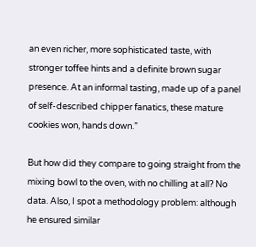an even richer, more sophisticated taste, with stronger toffee hints and a definite brown sugar presence. At an informal tasting, made up of a panel of self-described chipper fanatics, these mature cookies won, hands down.”

But how did they compare to going straight from the mixing bowl to the oven, with no chilling at all? No data. Also, I spot a methodology problem: although he ensured similar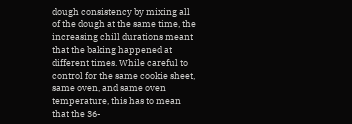dough consistency by mixing all of the dough at the same time, the increasing chill durations meant that the baking happened at different times. While careful to control for the same cookie sheet, same oven, and same oven temperature, this has to mean that the 36-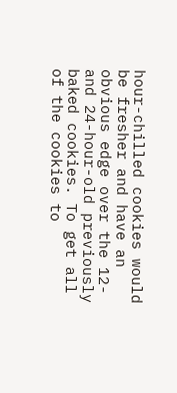hour-chilled cookies would be fresher and have an obvious edge over the 12- and 24-hour-old previously baked cookies. To get all of the cookies to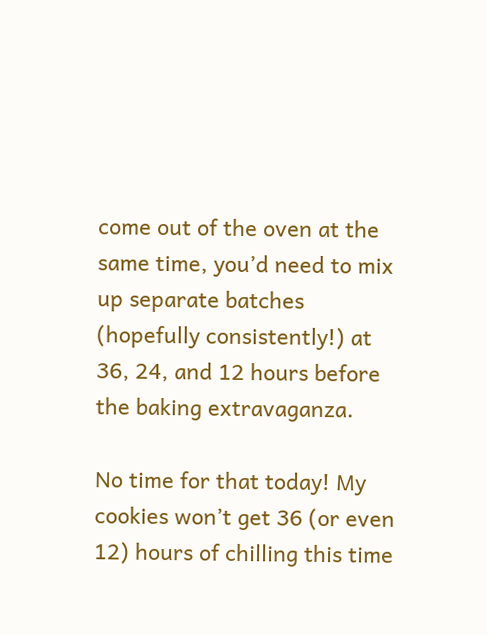come out of the oven at the same time, you’d need to mix up separate batches (hopefully consistently!) at 36, 24, and 12 hours before the baking extravaganza.

No time for that today! My cookies won’t get 36 (or even 12) hours of chilling this time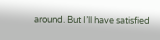around. But I’ll have satisfied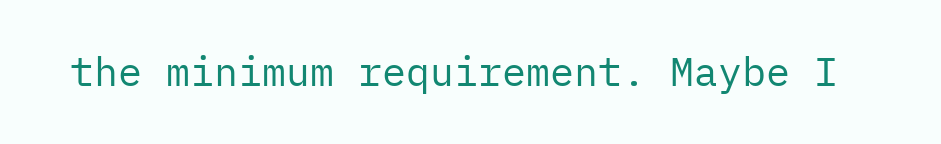the minimum requirement. Maybe I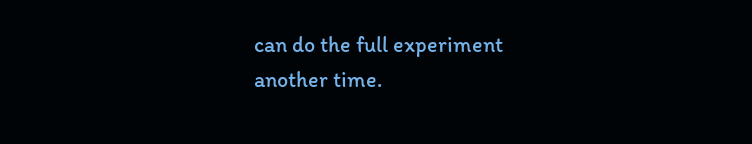can do the full experiment another time.